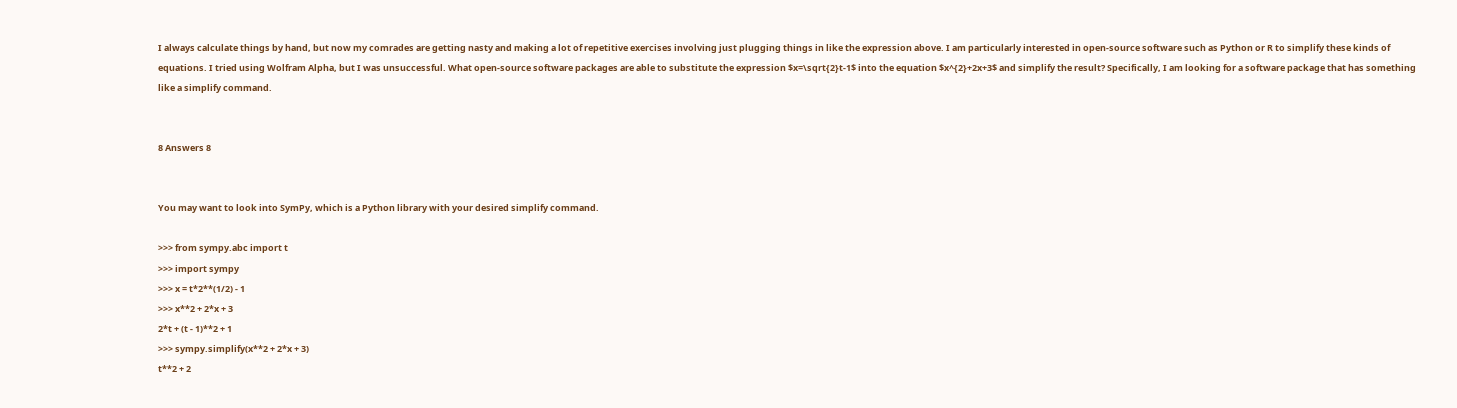I always calculate things by hand, but now my comrades are getting nasty and making a lot of repetitive exercises involving just plugging things in like the expression above. I am particularly interested in open-source software such as Python or R to simplify these kinds of equations. I tried using Wolfram Alpha, but I was unsuccessful. What open-source software packages are able to substitute the expression $x=\sqrt{2}t-1$ into the equation $x^{2}+2x+3$ and simplify the result? Specifically, I am looking for a software package that has something like a simplify command.


8 Answers 8


You may want to look into SymPy, which is a Python library with your desired simplify command.

>>> from sympy.abc import t
>>> import sympy
>>> x = t*2**(1/2) - 1
>>> x**2 + 2*x + 3
2*t + (t - 1)**2 + 1
>>> sympy.simplify(x**2 + 2*x + 3)
t**2 + 2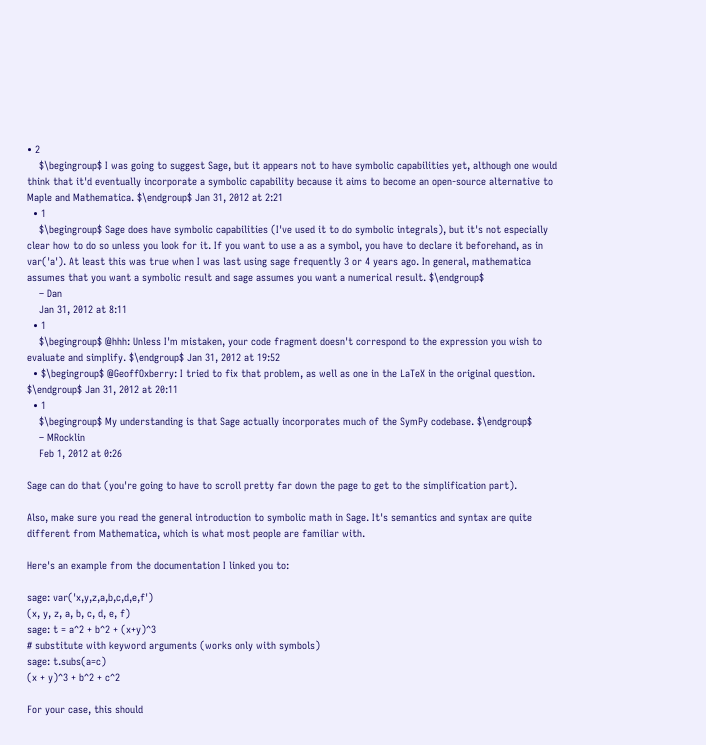• 2
    $\begingroup$ I was going to suggest Sage, but it appears not to have symbolic capabilities yet, although one would think that it'd eventually incorporate a symbolic capability because it aims to become an open-source alternative to Maple and Mathematica. $\endgroup$ Jan 31, 2012 at 2:21
  • 1
    $\begingroup$ Sage does have symbolic capabilities (I've used it to do symbolic integrals), but it's not especially clear how to do so unless you look for it. If you want to use a as a symbol, you have to declare it beforehand, as in var('a'). At least this was true when I was last using sage frequently 3 or 4 years ago. In general, mathematica assumes that you want a symbolic result and sage assumes you want a numerical result. $\endgroup$
    – Dan
    Jan 31, 2012 at 8:11
  • 1
    $\begingroup$ @hhh: Unless I'm mistaken, your code fragment doesn't correspond to the expression you wish to evaluate and simplify. $\endgroup$ Jan 31, 2012 at 19:52
  • $\begingroup$ @GeoffOxberry: I tried to fix that problem, as well as one in the LaTeX in the original question. $\endgroup$ Jan 31, 2012 at 20:11
  • 1
    $\begingroup$ My understanding is that Sage actually incorporates much of the SymPy codebase. $\endgroup$
    – MRocklin
    Feb 1, 2012 at 0:26

Sage can do that (you're going to have to scroll pretty far down the page to get to the simplification part).

Also, make sure you read the general introduction to symbolic math in Sage. It's semantics and syntax are quite different from Mathematica, which is what most people are familiar with.

Here's an example from the documentation I linked you to:

sage: var('x,y,z,a,b,c,d,e,f')
(x, y, z, a, b, c, d, e, f)
sage: t = a^2 + b^2 + (x+y)^3
# substitute with keyword arguments (works only with symbols)
sage: t.subs(a=c)
(x + y)^3 + b^2 + c^2

For your case, this should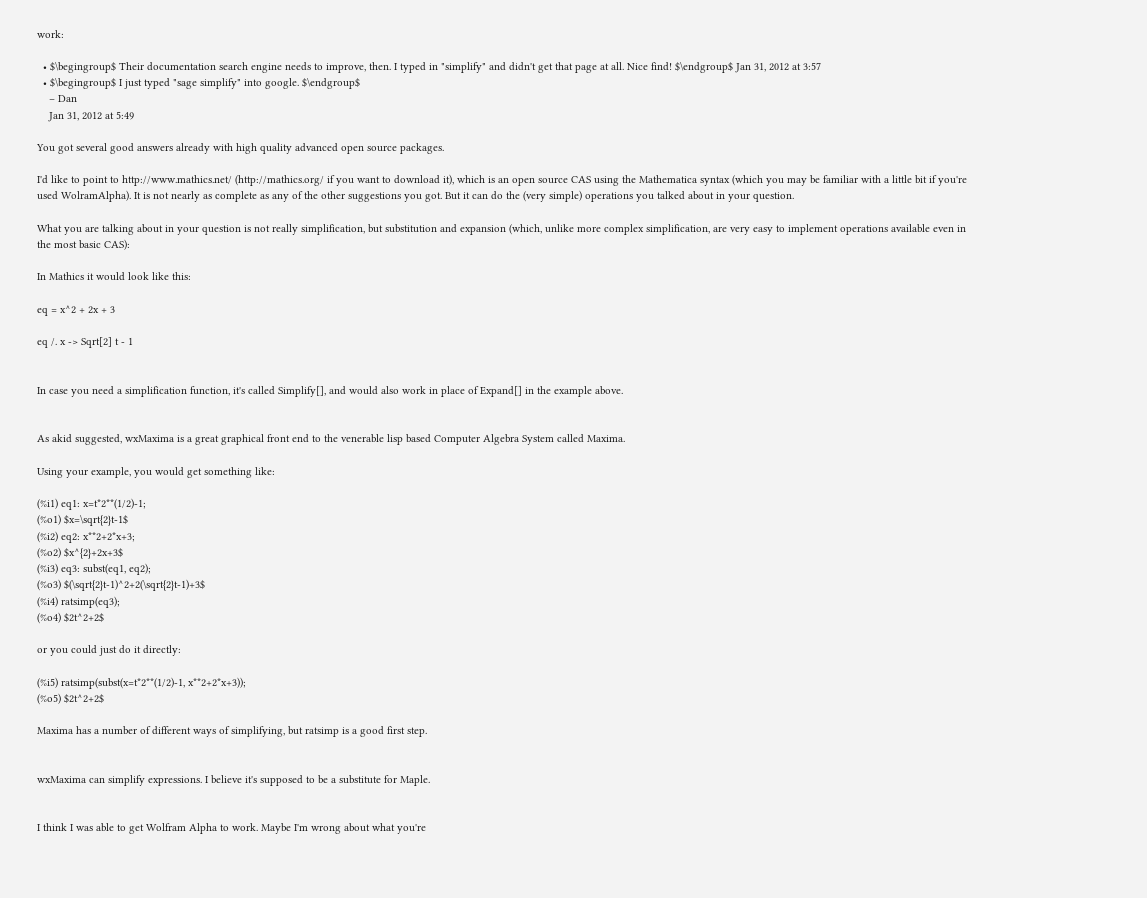work:

  • $\begingroup$ Their documentation search engine needs to improve, then. I typed in "simplify" and didn't get that page at all. Nice find! $\endgroup$ Jan 31, 2012 at 3:57
  • $\begingroup$ I just typed "sage simplify" into google. $\endgroup$
    – Dan
    Jan 31, 2012 at 5:49

You got several good answers already with high quality advanced open source packages.

I'd like to point to http://www.mathics.net/ (http://mathics.org/ if you want to download it), which is an open source CAS using the Mathematica syntax (which you may be familiar with a little bit if you're used WolramAlpha). It is not nearly as complete as any of the other suggestions you got. But it can do the (very simple) operations you talked about in your question.

What you are talking about in your question is not really simplification, but substitution and expansion (which, unlike more complex simplification, are very easy to implement operations available even in the most basic CAS):

In Mathics it would look like this:

eq = x^2 + 2x + 3

eq /. x -> Sqrt[2] t - 1


In case you need a simplification function, it's called Simplify[], and would also work in place of Expand[] in the example above.


As akid suggested, wxMaxima is a great graphical front end to the venerable lisp based Computer Algebra System called Maxima.

Using your example, you would get something like:

(%i1) eq1: x=t*2**(1/2)-1;
(%o1) $x=\sqrt{2}t-1$
(%i2) eq2: x**2+2*x+3;
(%o2) $x^{2}+2x+3$
(%i3) eq3: subst(eq1, eq2);
(%o3) $(\sqrt{2}t-1)^2+2(\sqrt{2}t-1)+3$
(%i4) ratsimp(eq3);
(%o4) $2t^2+2$

or you could just do it directly:

(%i5) ratsimp(subst(x=t*2**(1/2)-1, x**2+2*x+3));
(%o5) $2t^2+2$

Maxima has a number of different ways of simplifying, but ratsimp is a good first step.


wxMaxima can simplify expressions. I believe it's supposed to be a substitute for Maple.


I think I was able to get Wolfram Alpha to work. Maybe I'm wrong about what you're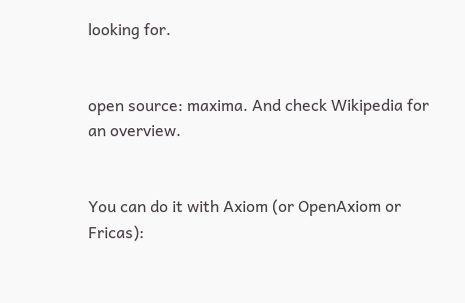looking for.


open source: maxima. And check Wikipedia for an overview.


You can do it with Axiom (or OpenAxiom or Fricas):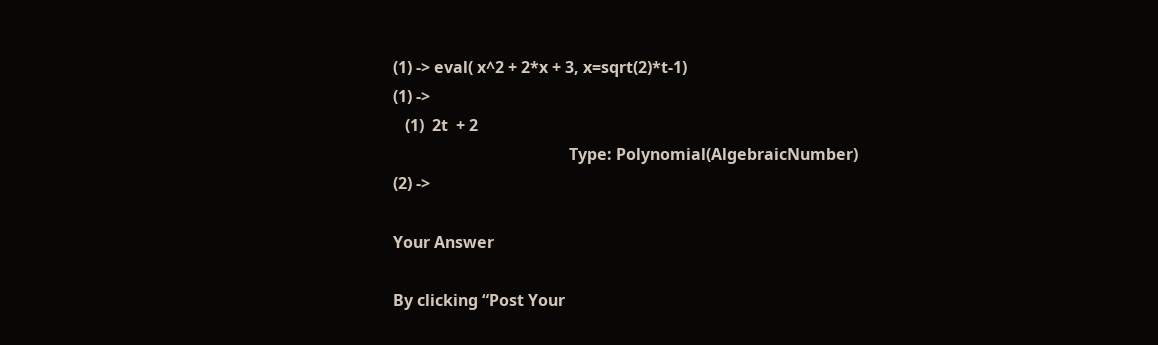(1) -> eval( x^2 + 2*x + 3, x=sqrt(2)*t-1)
(1) ->
   (1)  2t  + 2
                                            Type: Polynomial(AlgebraicNumber)
(2) ->

Your Answer

By clicking “Post Your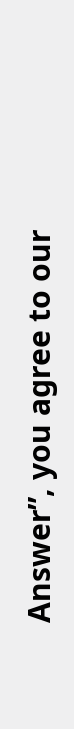Answer”, you agree to our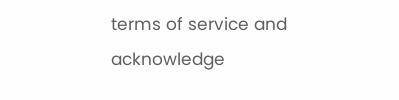terms of service and acknowledge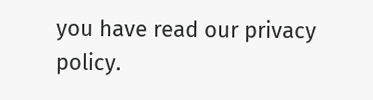you have read our privacy policy.